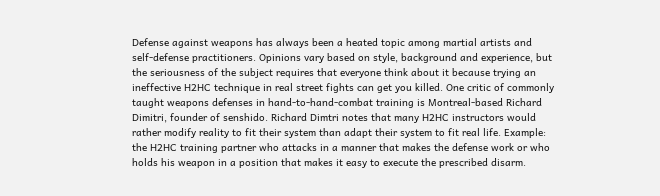Defense against weapons has always been a heated topic among martial artists and self-defense practitioners. Opinions vary based on style, background and experience, but the seriousness of the subject requires that everyone think about it because trying an ineffective H2HC technique in real street fights can get you killed. One critic of commonly taught weapons defenses in hand-to-hand-combat training is Montreal-based Richard Dimitri, founder of senshido. Richard Dimtri notes that many H2HC instructors would rather modify reality to fit their system than adapt their system to fit real life. Example: the H2HC training partner who attacks in a manner that makes the defense work or who holds his weapon in a position that makes it easy to execute the prescribed disarm.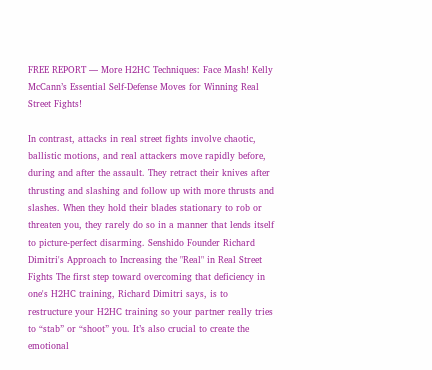FREE REPORT — More H2HC Techniques: Face Mash! Kelly McCann’s Essential Self-Defense Moves for Winning Real Street Fights!

In contrast, attacks in real street fights involve chaotic, ballistic motions, and real attackers move rapidly before, during and after the assault. They retract their knives after thrusting and slashing and follow up with more thrusts and slashes. When they hold their blades stationary to rob or threaten you, they rarely do so in a manner that lends itself to picture-perfect disarming. Senshido Founder Richard Dimitri's Approach to Increasing the "Real" in Real Street Fights The first step toward overcoming that deficiency in one's H2HC training, Richard Dimitri says, is to restructure your H2HC training so your partner really tries to “stab” or “shoot” you. It’s also crucial to create the emotional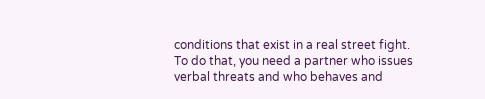conditions that exist in a real street fight. To do that, you need a partner who issues verbal threats and who behaves and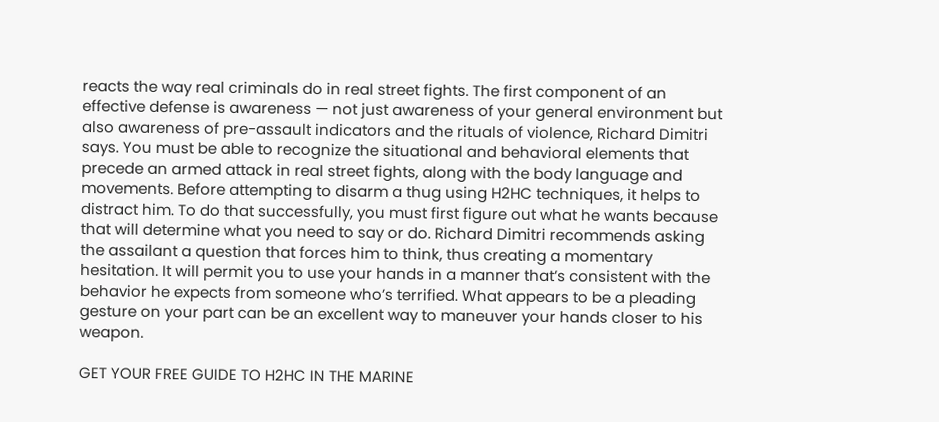reacts the way real criminals do in real street fights. The first component of an effective defense is awareness — not just awareness of your general environment but also awareness of pre-assault indicators and the rituals of violence, Richard Dimitri says. You must be able to recognize the situational and behavioral elements that precede an armed attack in real street fights, along with the body language and movements. Before attempting to disarm a thug using H2HC techniques, it helps to distract him. To do that successfully, you must first figure out what he wants because that will determine what you need to say or do. Richard Dimitri recommends asking the assailant a question that forces him to think, thus creating a momentary hesitation. It will permit you to use your hands in a manner that’s consistent with the behavior he expects from someone who’s terrified. What appears to be a pleading gesture on your part can be an excellent way to maneuver your hands closer to his weapon.

GET YOUR FREE GUIDE TO H2HC IN THE MARINE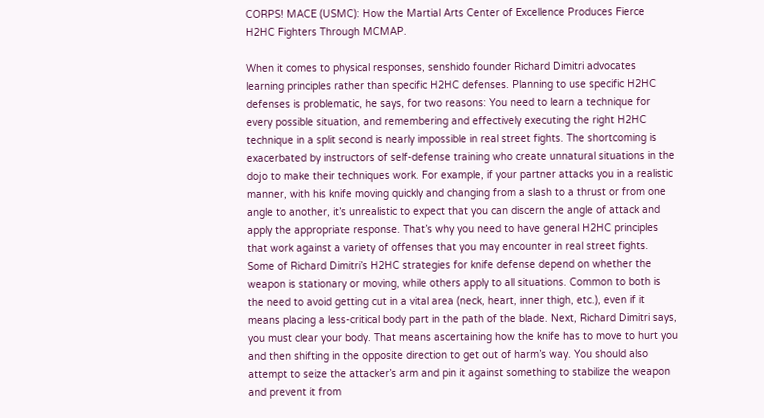CORPS! MACE (USMC): How the Martial Arts Center of Excellence Produces Fierce H2HC Fighters Through MCMAP.

When it comes to physical responses, senshido founder Richard Dimitri advocates learning principles rather than specific H2HC defenses. Planning to use specific H2HC defenses is problematic, he says, for two reasons: You need to learn a technique for every possible situation, and remembering and effectively executing the right H2HC technique in a split second is nearly impossible in real street fights. The shortcoming is exacerbated by instructors of self-defense training who create unnatural situations in the dojo to make their techniques work. For example, if your partner attacks you in a realistic manner, with his knife moving quickly and changing from a slash to a thrust or from one angle to another, it’s unrealistic to expect that you can discern the angle of attack and apply the appropriate response. That’s why you need to have general H2HC principles that work against a variety of offenses that you may encounter in real street fights. Some of Richard Dimitri’s H2HC strategies for knife defense depend on whether the weapon is stationary or moving, while others apply to all situations. Common to both is the need to avoid getting cut in a vital area (neck, heart, inner thigh, etc.), even if it means placing a less-critical body part in the path of the blade. Next, Richard Dimitri says, you must clear your body. That means ascertaining how the knife has to move to hurt you and then shifting in the opposite direction to get out of harm’s way. You should also attempt to seize the attacker’s arm and pin it against something to stabilize the weapon and prevent it from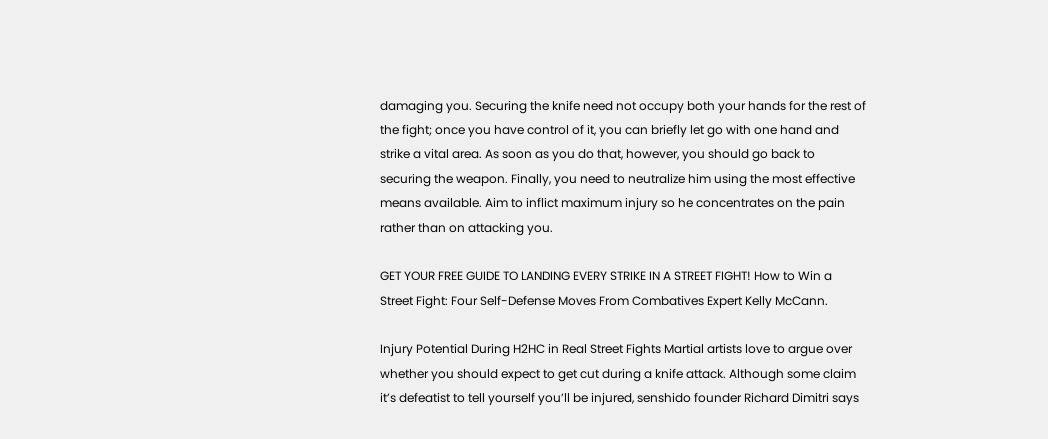damaging you. Securing the knife need not occupy both your hands for the rest of the fight; once you have control of it, you can briefly let go with one hand and strike a vital area. As soon as you do that, however, you should go back to securing the weapon. Finally, you need to neutralize him using the most effective means available. Aim to inflict maximum injury so he concentrates on the pain rather than on attacking you.

GET YOUR FREE GUIDE TO LANDING EVERY STRIKE IN A STREET FIGHT! How to Win a Street Fight: Four Self-Defense Moves From Combatives Expert Kelly McCann.

Injury Potential During H2HC in Real Street Fights Martial artists love to argue over whether you should expect to get cut during a knife attack. Although some claim it’s defeatist to tell yourself you’ll be injured, senshido founder Richard Dimitri says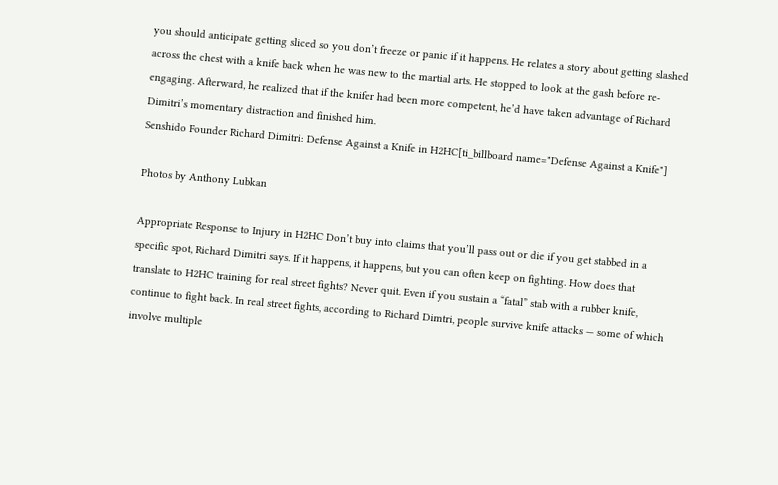you should anticipate getting sliced so you don’t freeze or panic if it happens. He relates a story about getting slashed across the chest with a knife back when he was new to the martial arts. He stopped to look at the gash before re-engaging. Afterward, he realized that if the knifer had been more competent, he’d have taken advantage of Richard Dimitri’s momentary distraction and finished him.
Senshido Founder Richard Dimitri: Defense Against a Knife in H2HC[ti_billboard name="Defense Against a Knife"]

Photos by Anthony Lubkan

Appropriate Response to Injury in H2HC Don’t buy into claims that you’ll pass out or die if you get stabbed in a specific spot, Richard Dimitri says. If it happens, it happens, but you can often keep on fighting. How does that translate to H2HC training for real street fights? Never quit. Even if you sustain a “fatal” stab with a rubber knife, continue to fight back. In real street fights, according to Richard Dimtri, people survive knife attacks — some of which involve multiple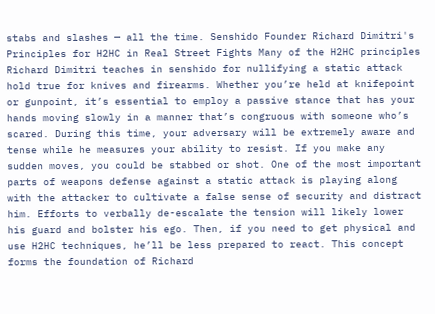stabs and slashes — all the time. Senshido Founder Richard Dimitri's Principles for H2HC in Real Street Fights Many of the H2HC principles Richard Dimitri teaches in senshido for nullifying a static attack hold true for knives and firearms. Whether you’re held at knifepoint or gunpoint, it’s essential to employ a passive stance that has your hands moving slowly in a manner that’s congruous with someone who’s scared. During this time, your adversary will be extremely aware and tense while he measures your ability to resist. If you make any sudden moves, you could be stabbed or shot. One of the most important parts of weapons defense against a static attack is playing along with the attacker to cultivate a false sense of security and distract him. Efforts to verbally de-escalate the tension will likely lower his guard and bolster his ego. Then, if you need to get physical and use H2HC techniques, he’ll be less prepared to react. This concept forms the foundation of Richard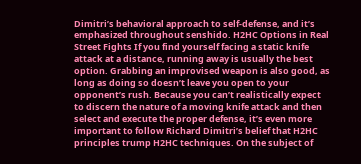Dimitri’s behavioral approach to self-defense, and it’s emphasized throughout senshido. H2HC Options in Real Street Fights If you find yourself facing a static knife attack at a distance, running away is usually the best option. Grabbing an improvised weapon is also good, as long as doing so doesn’t leave you open to your opponent’s rush. Because you can’t realistically expect to discern the nature of a moving knife attack and then select and execute the proper defense, it’s even more important to follow Richard Dimitri’s belief that H2HC principles trump H2HC techniques. On the subject of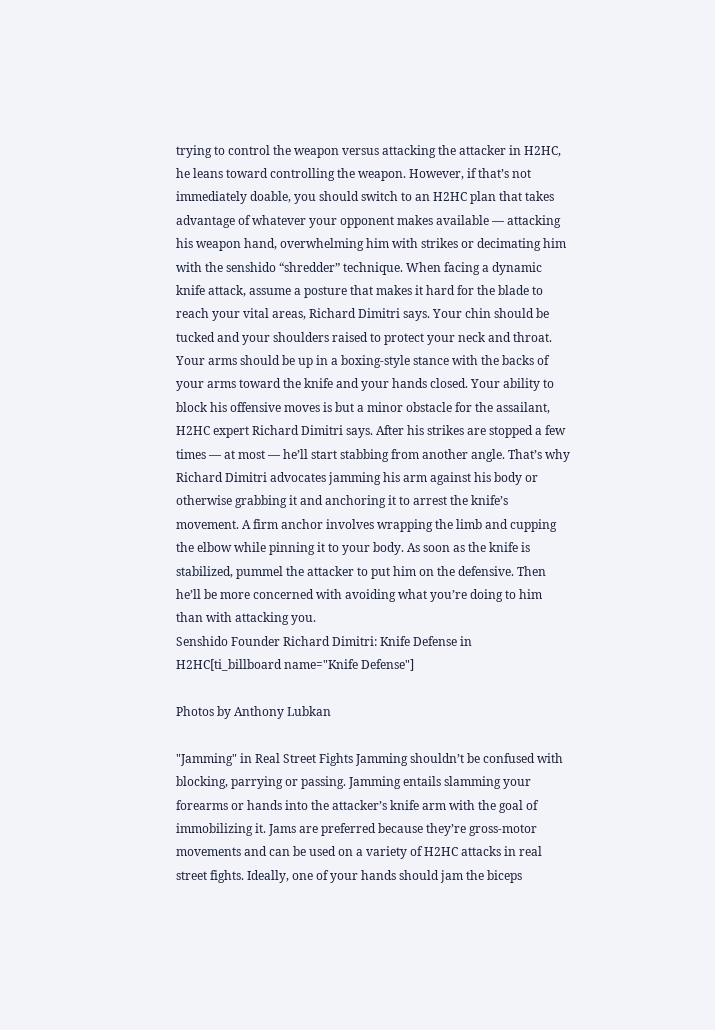trying to control the weapon versus attacking the attacker in H2HC, he leans toward controlling the weapon. However, if that’s not immediately doable, you should switch to an H2HC plan that takes advantage of whatever your opponent makes available — attacking his weapon hand, overwhelming him with strikes or decimating him with the senshido “shredder” technique. When facing a dynamic knife attack, assume a posture that makes it hard for the blade to reach your vital areas, Richard Dimitri says. Your chin should be tucked and your shoulders raised to protect your neck and throat. Your arms should be up in a boxing-style stance with the backs of your arms toward the knife and your hands closed. Your ability to block his offensive moves is but a minor obstacle for the assailant, H2HC expert Richard Dimitri says. After his strikes are stopped a few times — at most — he’ll start stabbing from another angle. That’s why Richard Dimitri advocates jamming his arm against his body or otherwise grabbing it and anchoring it to arrest the knife’s movement. A firm anchor involves wrapping the limb and cupping the elbow while pinning it to your body. As soon as the knife is stabilized, pummel the attacker to put him on the defensive. Then he’ll be more concerned with avoiding what you’re doing to him than with attacking you.
Senshido Founder Richard Dimitri: Knife Defense in H2HC[ti_billboard name="Knife Defense"]

Photos by Anthony Lubkan

"Jamming" in Real Street Fights Jamming shouldn’t be confused with blocking, parrying or passing. Jamming entails slamming your forearms or hands into the attacker’s knife arm with the goal of immobilizing it. Jams are preferred because they’re gross-motor movements and can be used on a variety of H2HC attacks in real street fights. Ideally, one of your hands should jam the biceps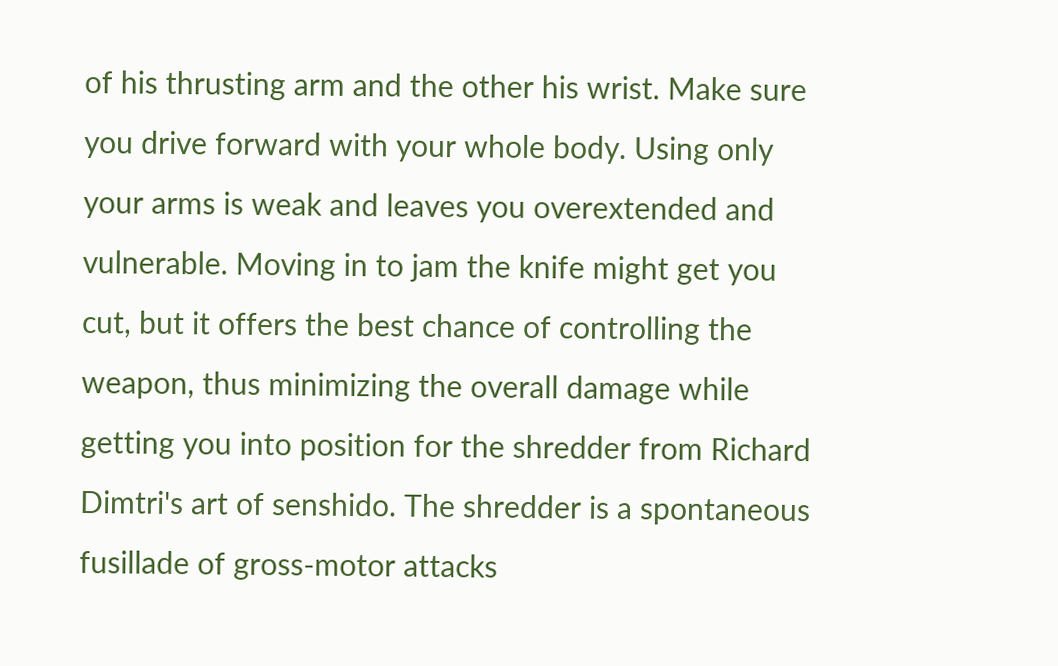of his thrusting arm and the other his wrist. Make sure you drive forward with your whole body. Using only your arms is weak and leaves you overextended and vulnerable. Moving in to jam the knife might get you cut, but it offers the best chance of controlling the weapon, thus minimizing the overall damage while getting you into position for the shredder from Richard Dimtri's art of senshido. The shredder is a spontaneous fusillade of gross-motor attacks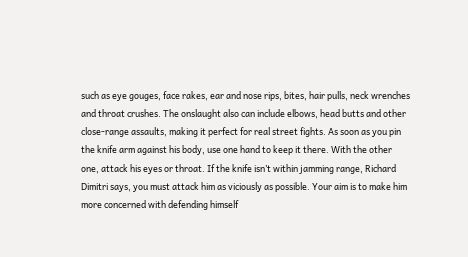such as eye gouges, face rakes, ear and nose rips, bites, hair pulls, neck wrenches and throat crushes. The onslaught also can include elbows, head butts and other close-range assaults, making it perfect for real street fights. As soon as you pin the knife arm against his body, use one hand to keep it there. With the other one, attack his eyes or throat. If the knife isn’t within jamming range, Richard Dimitri says, you must attack him as viciously as possible. Your aim is to make him more concerned with defending himself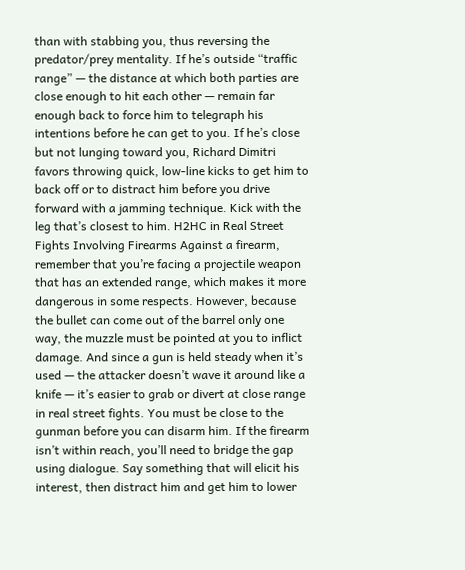than with stabbing you, thus reversing the predator/prey mentality. If he’s outside “traffic range” — the distance at which both parties are close enough to hit each other — remain far enough back to force him to telegraph his intentions before he can get to you. If he’s close but not lunging toward you, Richard Dimitri favors throwing quick, low-line kicks to get him to back off or to distract him before you drive forward with a jamming technique. Kick with the leg that’s closest to him. H2HC in Real Street Fights Involving Firearms Against a firearm, remember that you’re facing a projectile weapon that has an extended range, which makes it more dangerous in some respects. However, because the bullet can come out of the barrel only one way, the muzzle must be pointed at you to inflict damage. And since a gun is held steady when it’s used — the attacker doesn’t wave it around like a knife — it’s easier to grab or divert at close range in real street fights. You must be close to the gunman before you can disarm him. If the firearm isn’t within reach, you’ll need to bridge the gap using dialogue. Say something that will elicit his interest, then distract him and get him to lower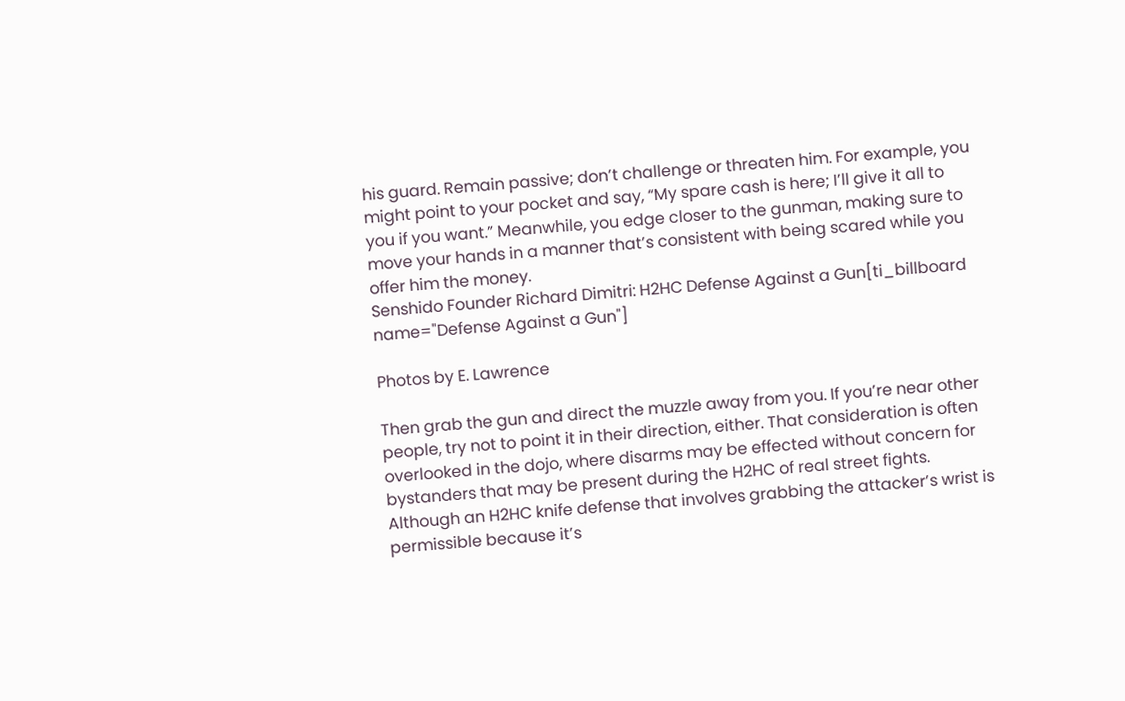his guard. Remain passive; don’t challenge or threaten him. For example, you might point to your pocket and say, “My spare cash is here; I’ll give it all to you if you want.” Meanwhile, you edge closer to the gunman, making sure to move your hands in a manner that’s consistent with being scared while you offer him the money.
Senshido Founder Richard Dimitri: H2HC Defense Against a Gun[ti_billboard name="Defense Against a Gun"]

Photos by E. Lawrence

Then grab the gun and direct the muzzle away from you. If you’re near other people, try not to point it in their direction, either. That consideration is often overlooked in the dojo, where disarms may be effected without concern for bystanders that may be present during the H2HC of real street fights. Although an H2HC knife defense that involves grabbing the attacker’s wrist is permissible because it’s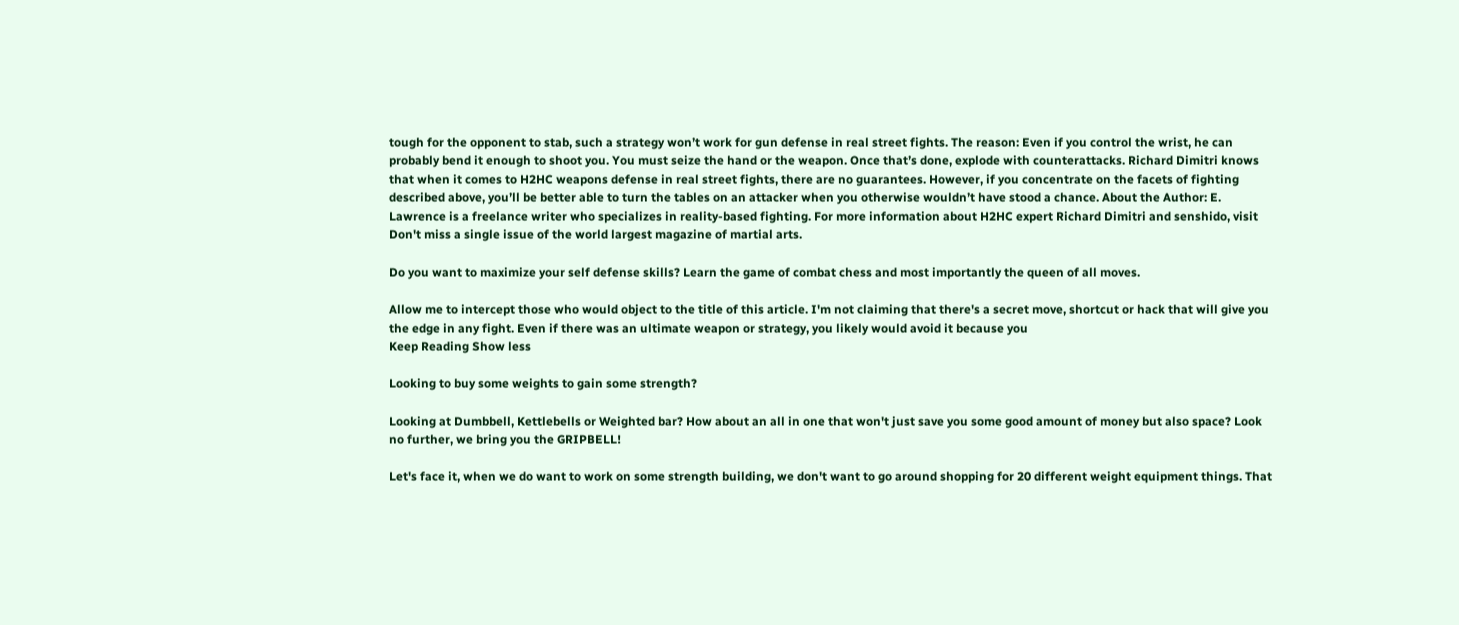tough for the opponent to stab, such a strategy won’t work for gun defense in real street fights. The reason: Even if you control the wrist, he can probably bend it enough to shoot you. You must seize the hand or the weapon. Once that’s done, explode with counterattacks. Richard Dimitri knows that when it comes to H2HC weapons defense in real street fights, there are no guarantees. However, if you concentrate on the facets of fighting described above, you’ll be better able to turn the tables on an attacker when you otherwise wouldn’t have stood a chance. About the Author: E. Lawrence is a freelance writer who specializes in reality-based fighting. For more information about H2HC expert Richard Dimitri and senshido, visit
Don't miss a single issue of the world largest magazine of martial arts.

Do you want to maximize your self defense skills? Learn the game of combat chess and most importantly the queen of all moves.

Allow me to intercept those who would object to the title of this article. I'm not claiming that there's a secret move, shortcut or hack that will give you the edge in any fight. Even if there was an ultimate weapon or strategy, you likely would avoid it because you
Keep Reading Show less

Looking to buy some weights to gain some strength?

Looking at Dumbbell, Kettlebells or Weighted bar? How about an all in one that won't just save you some good amount of money but also space? Look no further, we bring you the GRIPBELL!

Let's face it, when we do want to work on some strength building, we don't want to go around shopping for 20 different weight equipment things. That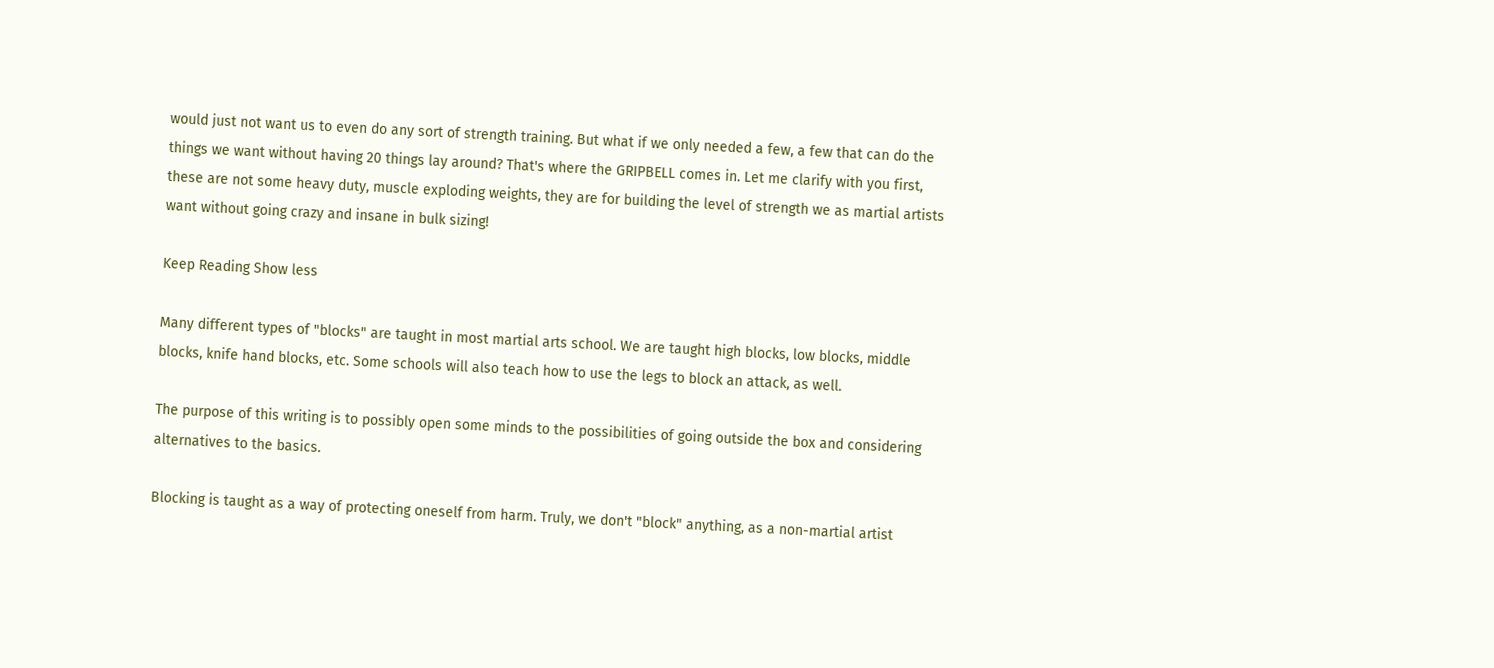would just not want us to even do any sort of strength training. But what if we only needed a few, a few that can do the things we want without having 20 things lay around? That's where the GRIPBELL comes in. Let me clarify with you first, these are not some heavy duty, muscle exploding weights, they are for building the level of strength we as martial artists want without going crazy and insane in bulk sizing!

Keep Reading Show less

Many different types of "blocks" are taught in most martial arts school. We are taught high blocks, low blocks, middle blocks, knife hand blocks, etc. Some schools will also teach how to use the legs to block an attack, as well.

The purpose of this writing is to possibly open some minds to the possibilities of going outside the box and considering alternatives to the basics.

Blocking is taught as a way of protecting oneself from harm. Truly, we don't "block" anything, as a non-martial artist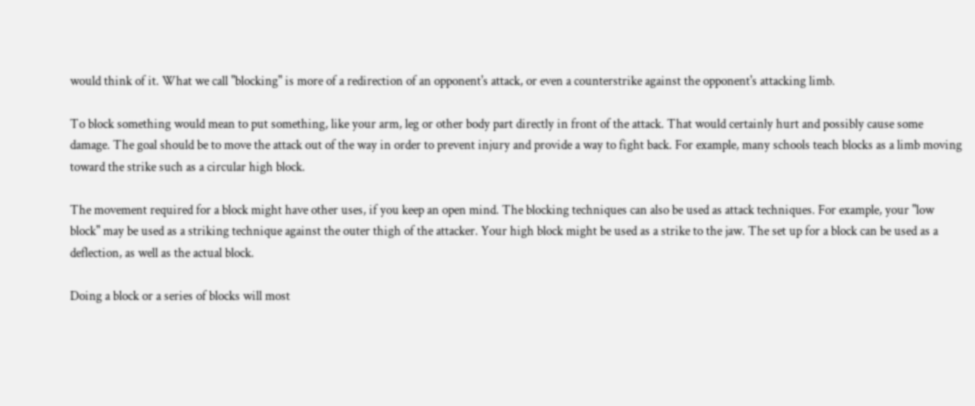would think of it. What we call "blocking" is more of a redirection of an opponent's attack, or even a counterstrike against the opponent's attacking limb.

To block something would mean to put something, like your arm, leg or other body part directly in front of the attack. That would certainly hurt and possibly cause some damage. The goal should be to move the attack out of the way in order to prevent injury and provide a way to fight back. For example, many schools teach blocks as a limb moving toward the strike such as a circular high block.

The movement required for a block might have other uses, if you keep an open mind. The blocking techniques can also be used as attack techniques. For example, your "low block" may be used as a striking technique against the outer thigh of the attacker. Your high block might be used as a strike to the jaw. The set up for a block can be used as a deflection, as well as the actual block.

Doing a block or a series of blocks will most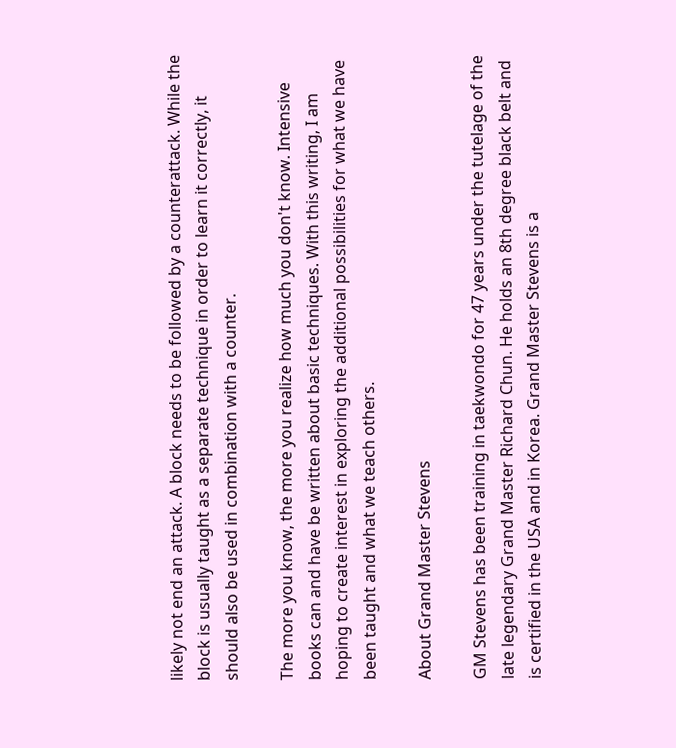likely not end an attack. A block needs to be followed by a counterattack. While the block is usually taught as a separate technique in order to learn it correctly, it should also be used in combination with a counter.

The more you know, the more you realize how much you don't know. Intensive books can and have be written about basic techniques. With this writing, I am hoping to create interest in exploring the additional possibilities for what we have been taught and what we teach others.

About Grand Master Stevens

GM Stevens has been training in taekwondo for 47 years under the tutelage of the late legendary Grand Master Richard Chun. He holds an 8th degree black belt and is certified in the USA and in Korea. Grand Master Stevens is a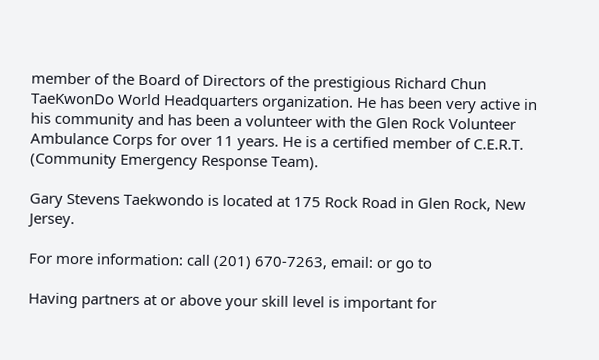member of the Board of Directors of the prestigious Richard Chun TaeKwonDo World Headquarters organization. He has been very active in his community and has been a volunteer with the Glen Rock Volunteer Ambulance Corps for over 11 years. He is a certified member of C.E.R.T. (Community Emergency Response Team).

Gary Stevens Taekwondo is located at 175 Rock Road in Glen Rock, New Jersey.

For more information: call (201) 670-7263, email: or go to

Having partners at or above your skill level is important for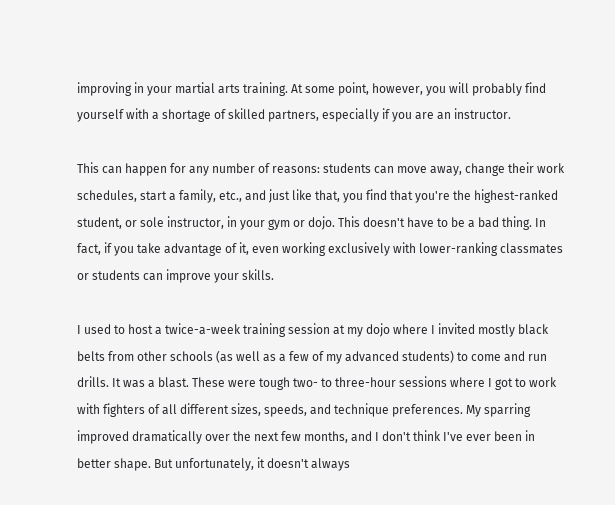improving in your martial arts training. At some point, however, you will probably find yourself with a shortage of skilled partners, especially if you are an instructor.

This can happen for any number of reasons: students can move away, change their work schedules, start a family, etc., and just like that, you find that you're the highest-ranked student, or sole instructor, in your gym or dojo. This doesn't have to be a bad thing. In fact, if you take advantage of it, even working exclusively with lower-ranking classmates or students can improve your skills.

I used to host a twice-a-week training session at my dojo where I invited mostly black belts from other schools (as well as a few of my advanced students) to come and run drills. It was a blast. These were tough two- to three-hour sessions where I got to work with fighters of all different sizes, speeds, and technique preferences. My sparring improved dramatically over the next few months, and I don't think I've ever been in better shape. But unfortunately, it doesn't always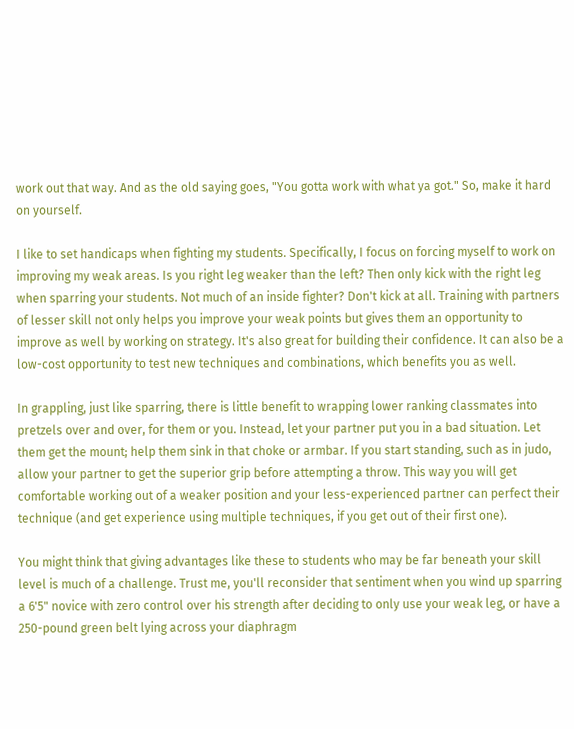work out that way. And as the old saying goes, "You gotta work with what ya got." So, make it hard on yourself.

I like to set handicaps when fighting my students. Specifically, I focus on forcing myself to work on improving my weak areas. Is you right leg weaker than the left? Then only kick with the right leg when sparring your students. Not much of an inside fighter? Don't kick at all. Training with partners of lesser skill not only helps you improve your weak points but gives them an opportunity to improve as well by working on strategy. It's also great for building their confidence. It can also be a low-cost opportunity to test new techniques and combinations, which benefits you as well.

In grappling, just like sparring, there is little benefit to wrapping lower ranking classmates into pretzels over and over, for them or you. Instead, let your partner put you in a bad situation. Let them get the mount; help them sink in that choke or armbar. If you start standing, such as in judo, allow your partner to get the superior grip before attempting a throw. This way you will get comfortable working out of a weaker position and your less-experienced partner can perfect their technique (and get experience using multiple techniques, if you get out of their first one).

You might think that giving advantages like these to students who may be far beneath your skill level is much of a challenge. Trust me, you'll reconsider that sentiment when you wind up sparring a 6'5" novice with zero control over his strength after deciding to only use your weak leg, or have a 250-pound green belt lying across your diaphragm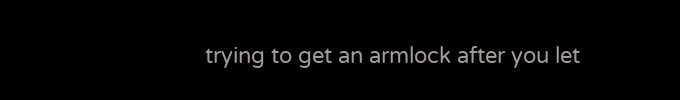trying to get an armlock after you let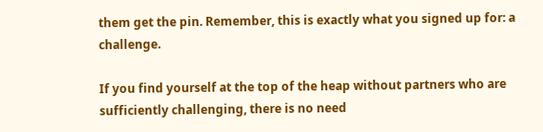them get the pin. Remember, this is exactly what you signed up for: a challenge.

If you find yourself at the top of the heap without partners who are sufficiently challenging, there is no need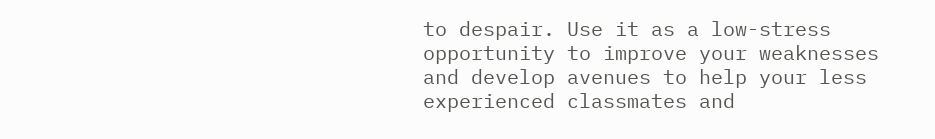to despair. Use it as a low-stress opportunity to improve your weaknesses and develop avenues to help your less experienced classmates and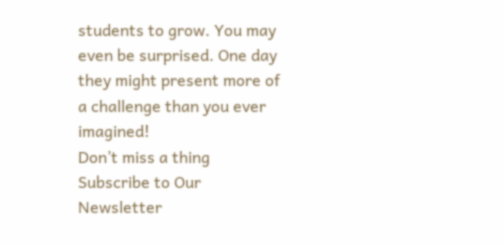students to grow. You may even be surprised. One day they might present more of a challenge than you ever imagined!
Don’t miss a thing Subscribe to Our Newsletter